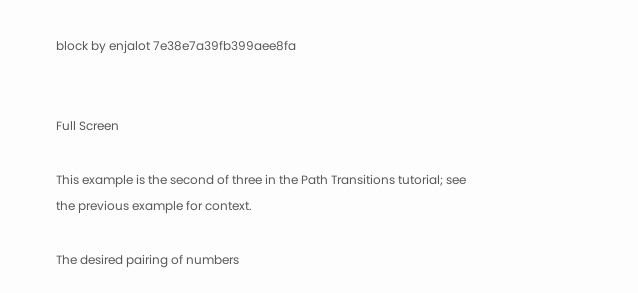block by enjalot 7e38e7a39fb399aee8fa


Full Screen

This example is the second of three in the Path Transitions tutorial; see the previous example for context.

The desired pairing of numbers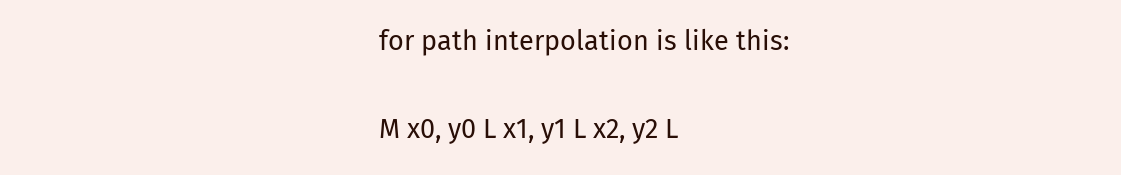for path interpolation is like this:

M x0, y0 L x1, y1 L x2, y2 L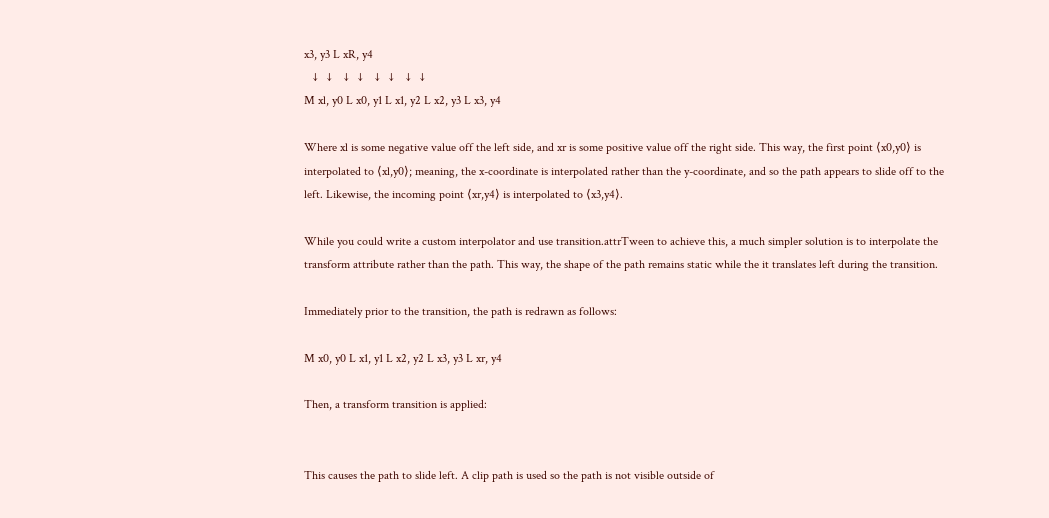x3, y3 L xR, y4
   ↓   ↓    ↓   ↓    ↓   ↓    ↓   ↓
M xl, y0 L x0, y1 L x1, y2 L x2, y3 L x3, y4

Where xl is some negative value off the left side, and xr is some positive value off the right side. This way, the first point ⟨x0,y0⟩ is interpolated to ⟨xl,y0⟩; meaning, the x-coordinate is interpolated rather than the y-coordinate, and so the path appears to slide off to the left. Likewise, the incoming point ⟨xr,y4⟩ is interpolated to ⟨x3,y4⟩.

While you could write a custom interpolator and use transition.attrTween to achieve this, a much simpler solution is to interpolate the transform attribute rather than the path. This way, the shape of the path remains static while the it translates left during the transition.

Immediately prior to the transition, the path is redrawn as follows:

M x0, y0 L x1, y1 L x2, y2 L x3, y3 L xr, y4

Then, a transform transition is applied:


This causes the path to slide left. A clip path is used so the path is not visible outside of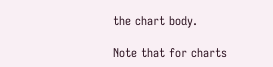the chart body.

Note that for charts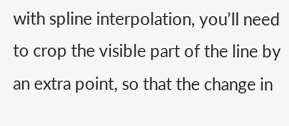with spline interpolation, you’ll need to crop the visible part of the line by an extra point, so that the change in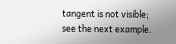tangent is not visible; see the next example.